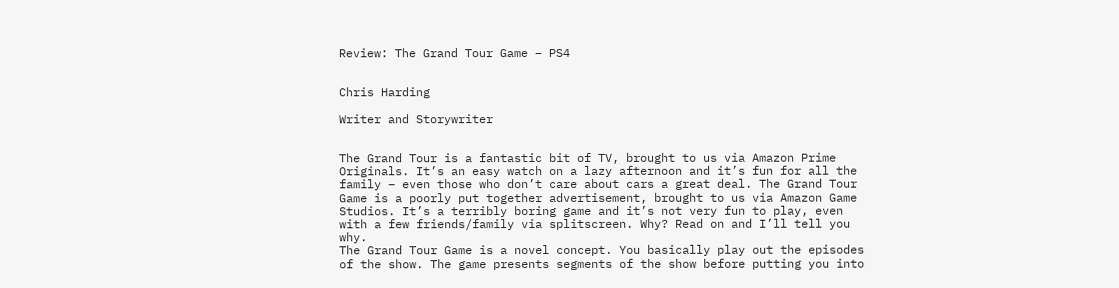Review: The Grand Tour Game – PS4


Chris Harding

Writer and Storywriter


The Grand Tour is a fantastic bit of TV, brought to us via Amazon Prime Originals. It’s an easy watch on a lazy afternoon and it’s fun for all the family – even those who don’t care about cars a great deal. The Grand Tour Game is a poorly put together advertisement, brought to us via Amazon Game Studios. It’s a terribly boring game and it’s not very fun to play, even with a few friends/family via splitscreen. Why? Read on and I’ll tell you why.
The Grand Tour Game is a novel concept. You basically play out the episodes of the show. The game presents segments of the show before putting you into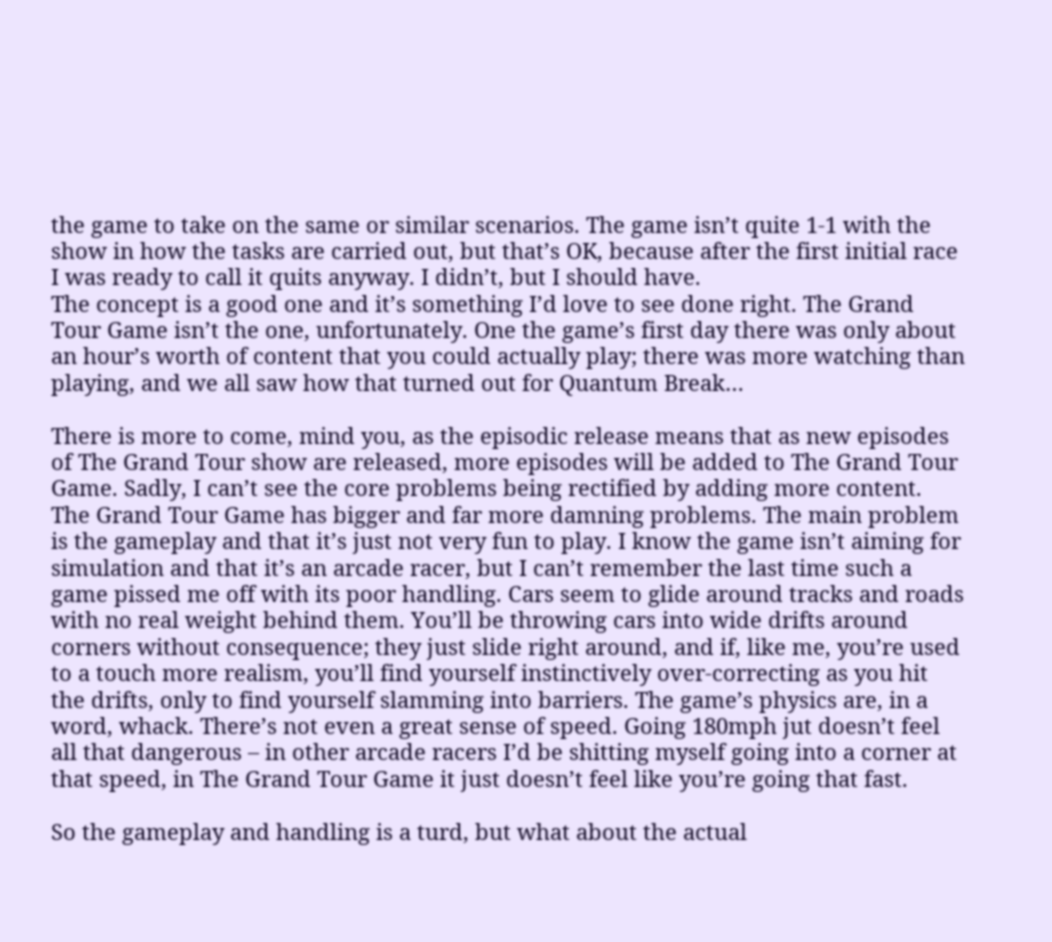the game to take on the same or similar scenarios. The game isn’t quite 1-1 with the show in how the tasks are carried out, but that’s OK, because after the first initial race I was ready to call it quits anyway. I didn’t, but I should have.
The concept is a good one and it’s something I’d love to see done right. The Grand Tour Game isn’t the one, unfortunately. One the game’s first day there was only about an hour’s worth of content that you could actually play; there was more watching than playing, and we all saw how that turned out for Quantum Break…

There is more to come, mind you, as the episodic release means that as new episodes of The Grand Tour show are released, more episodes will be added to The Grand Tour Game. Sadly, I can’t see the core problems being rectified by adding more content.
The Grand Tour Game has bigger and far more damning problems. The main problem is the gameplay and that it’s just not very fun to play. I know the game isn’t aiming for simulation and that it’s an arcade racer, but I can’t remember the last time such a game pissed me off with its poor handling. Cars seem to glide around tracks and roads with no real weight behind them. You’ll be throwing cars into wide drifts around corners without consequence; they just slide right around, and if, like me, you’re used to a touch more realism, you’ll find yourself instinctively over-correcting as you hit the drifts, only to find yourself slamming into barriers. The game’s physics are, in a word, whack. There’s not even a great sense of speed. Going 180mph jut doesn’t feel all that dangerous – in other arcade racers I’d be shitting myself going into a corner at that speed, in The Grand Tour Game it just doesn’t feel like you’re going that fast.

So the gameplay and handling is a turd, but what about the actual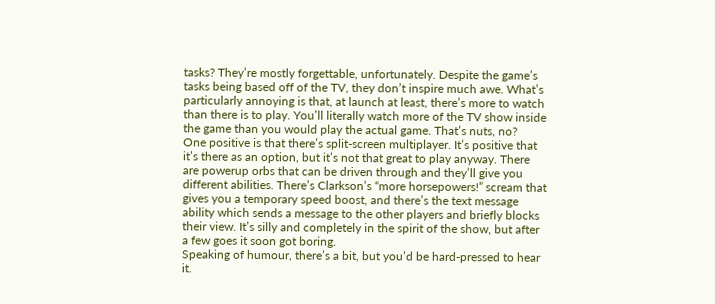tasks? They’re mostly forgettable, unfortunately. Despite the game’s tasks being based off of the TV, they don’t inspire much awe. What’s particularly annoying is that, at launch at least, there’s more to watch than there is to play. You’ll literally watch more of the TV show inside the game than you would play the actual game. That’s nuts, no?
One positive is that there’s split-screen multiplayer. It’s positive that it’s there as an option, but it’s not that great to play anyway. There are powerup orbs that can be driven through and they’ll give you different abilities. There’s Clarkson’s “more horsepowers!” scream that gives you a temporary speed boost, and there’s the text message ability which sends a message to the other players and briefly blocks their view. It’s silly and completely in the spirit of the show, but after a few goes it soon got boring.
Speaking of humour, there’s a bit, but you’d be hard-pressed to hear it.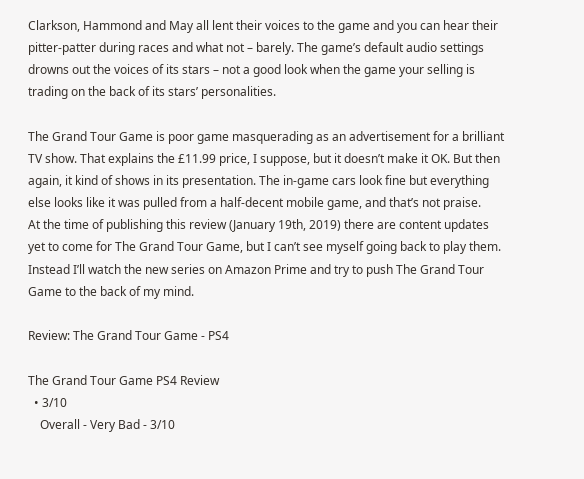Clarkson, Hammond and May all lent their voices to the game and you can hear their pitter-patter during races and what not – barely. The game’s default audio settings drowns out the voices of its stars – not a good look when the game your selling is trading on the back of its stars’ personalities.

The Grand Tour Game is poor game masquerading as an advertisement for a brilliant TV show. That explains the £11.99 price, I suppose, but it doesn’t make it OK. But then again, it kind of shows in its presentation. The in-game cars look fine but everything else looks like it was pulled from a half-decent mobile game, and that’s not praise.
At the time of publishing this review (January 19th, 2019) there are content updates yet to come for The Grand Tour Game, but I can’t see myself going back to play them. Instead I’ll watch the new series on Amazon Prime and try to push The Grand Tour Game to the back of my mind.

Review: The Grand Tour Game - PS4

The Grand Tour Game PS4 Review
  • 3/10
    Overall - Very Bad - 3/10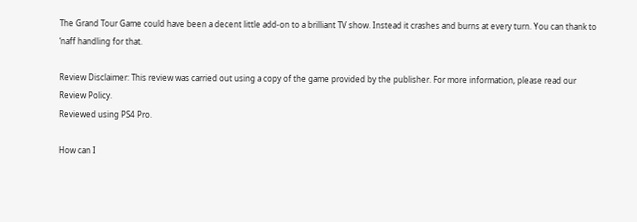The Grand Tour Game could have been a decent little add-on to a brilliant TV show. Instead it crashes and burns at every turn. You can thank to ‘naff handling for that.

Review Disclaimer: This review was carried out using a copy of the game provided by the publisher. For more information, please read our Review Policy.
Reviewed using PS4 Pro.

How can I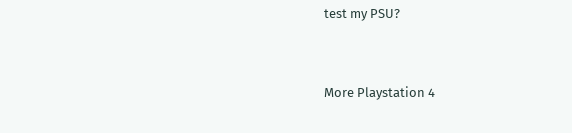test my PSU?


More Playstation 4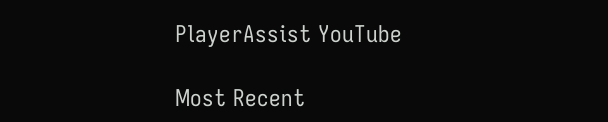PlayerAssist YouTube

Most Recent